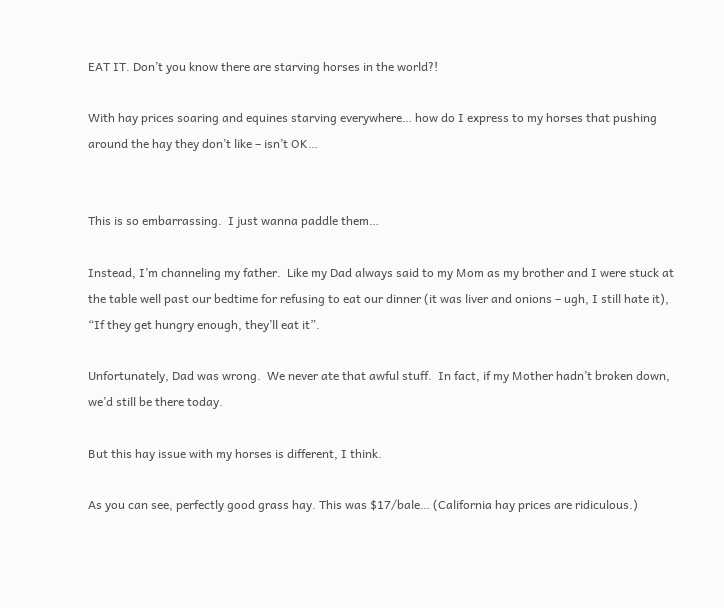EAT IT. Don’t you know there are starving horses in the world?!

With hay prices soaring and equines starving everywhere… how do I express to my horses that pushing around the hay they don’t like – isn’t OK…


This is so embarrassing.  I just wanna paddle them…

Instead, I’m channeling my father.  Like my Dad always said to my Mom as my brother and I were stuck at the table well past our bedtime for refusing to eat our dinner (it was liver and onions – ugh, I still hate it), “If they get hungry enough, they’ll eat it”.

Unfortunately, Dad was wrong.  We never ate that awful stuff.  In fact, if my Mother hadn’t broken down, we’d still be there today.

But this hay issue with my horses is different, I think.

As you can see, perfectly good grass hay. This was $17/bale… (California hay prices are ridiculous.)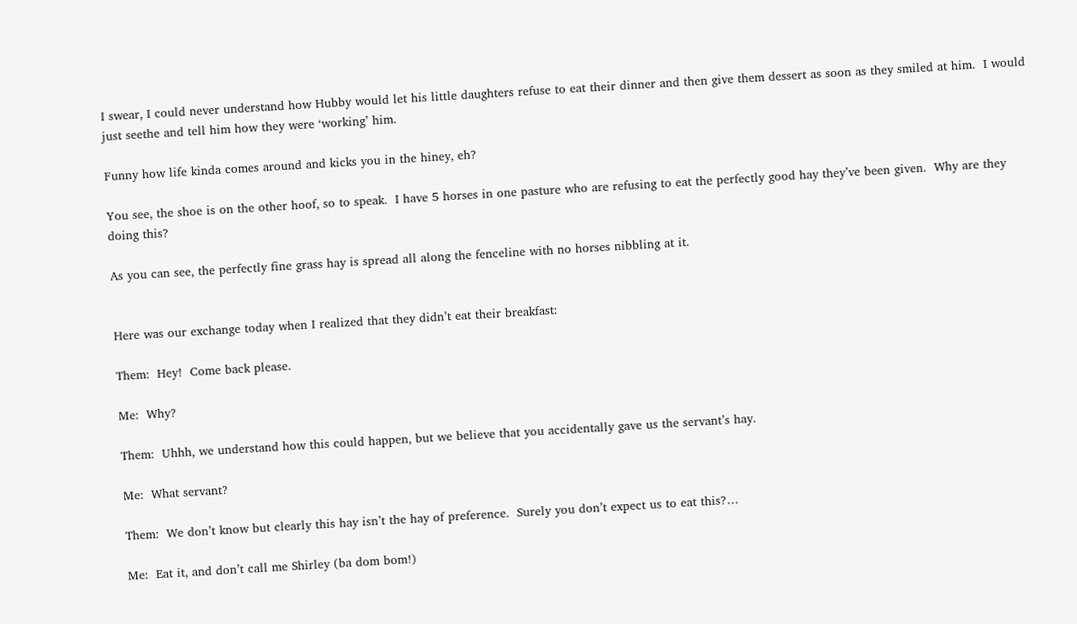I swear, I could never understand how Hubby would let his little daughters refuse to eat their dinner and then give them dessert as soon as they smiled at him.  I would just seethe and tell him how they were ‘working’ him.

Funny how life kinda comes around and kicks you in the hiney, eh?

You see, the shoe is on the other hoof, so to speak.  I have 5 horses in one pasture who are refusing to eat the perfectly good hay they’ve been given.  Why are they doing this?

As you can see, the perfectly fine grass hay is spread all along the fenceline with no horses nibbling at it.


Here was our exchange today when I realized that they didn’t eat their breakfast:

Them:  Hey!  Come back please.

Me:  Why?

Them:  Uhhh, we understand how this could happen, but we believe that you accidentally gave us the servant’s hay.

Me:  What servant?

Them:  We don’t know but clearly this hay isn’t the hay of preference.  Surely you don’t expect us to eat this?…

Me:  Eat it, and don’t call me Shirley (ba dom bom!)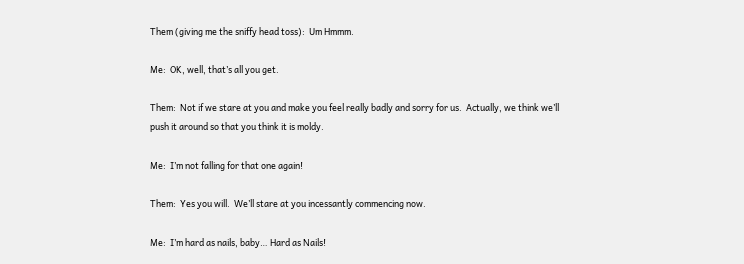Them (giving me the sniffy head toss):  Um Hmmm.

Me:  OK, well, that’s all you get.

Them:  Not if we stare at you and make you feel really badly and sorry for us.  Actually, we think we’ll push it around so that you think it is moldy.

Me:  I’m not falling for that one again!

Them:  Yes you will.  We’ll stare at you incessantly commencing now.

Me:  I’m hard as nails, baby… Hard as Nails!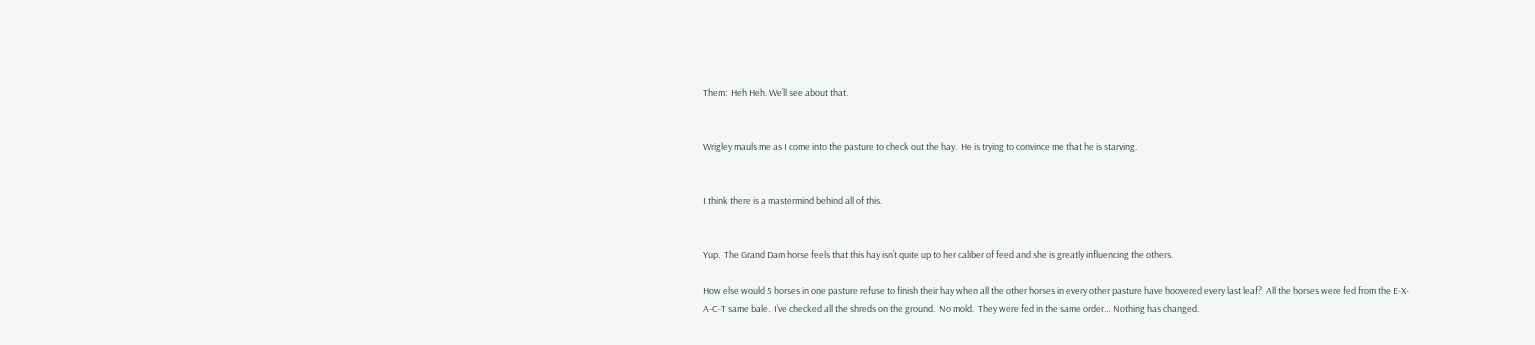Them:  Heh Heh. We’ll see about that.


Wrigley mauls me as I come into the pasture to check out the hay.  He is trying to convince me that he is starving.


I think there is a mastermind behind all of this.


Yup.  The Grand Dam horse feels that this hay isn’t quite up to her caliber of feed and she is greatly influencing the others.

How else would 5 horses in one pasture refuse to finish their hay when all the other horses in every other pasture have hoovered every last leaf?  All the horses were fed from the E-X-A-C-T same bale.  I’ve checked all the shreds on the ground.  No mold.  They were fed in the same order… Nothing has changed.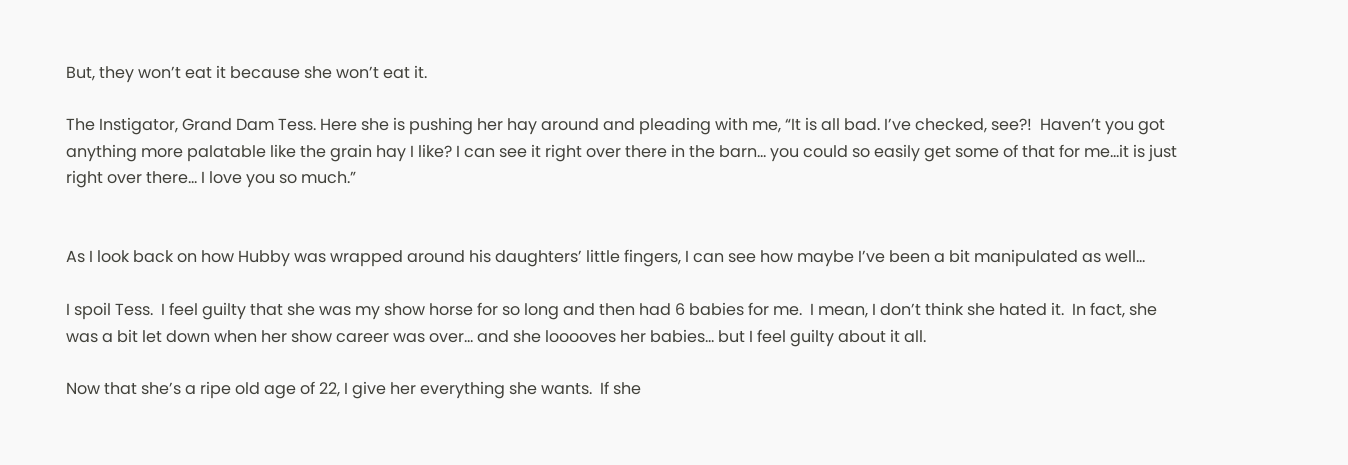But, they won’t eat it because she won’t eat it.

The Instigator, Grand Dam Tess. Here she is pushing her hay around and pleading with me, “It is all bad. I’ve checked, see?!  Haven’t you got anything more palatable like the grain hay I like? I can see it right over there in the barn… you could so easily get some of that for me…it is just right over there… I love you so much.”


As I look back on how Hubby was wrapped around his daughters’ little fingers, I can see how maybe I’ve been a bit manipulated as well…

I spoil Tess.  I feel guilty that she was my show horse for so long and then had 6 babies for me.  I mean, I don’t think she hated it.  In fact, she was a bit let down when her show career was over… and she looooves her babies… but I feel guilty about it all.

Now that she’s a ripe old age of 22, I give her everything she wants.  If she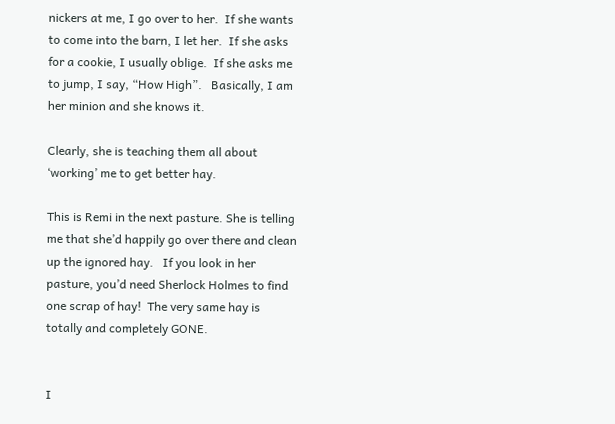nickers at me, I go over to her.  If she wants to come into the barn, I let her.  If she asks for a cookie, I usually oblige.  If she asks me to jump, I say, “How High”.   Basically, I am her minion and she knows it.

Clearly, she is teaching them all about ‘working’ me to get better hay.

This is Remi in the next pasture. She is telling me that she’d happily go over there and clean up the ignored hay.   If you look in her pasture, you’d need Sherlock Holmes to find one scrap of hay!  The very same hay is totally and completely GONE.


I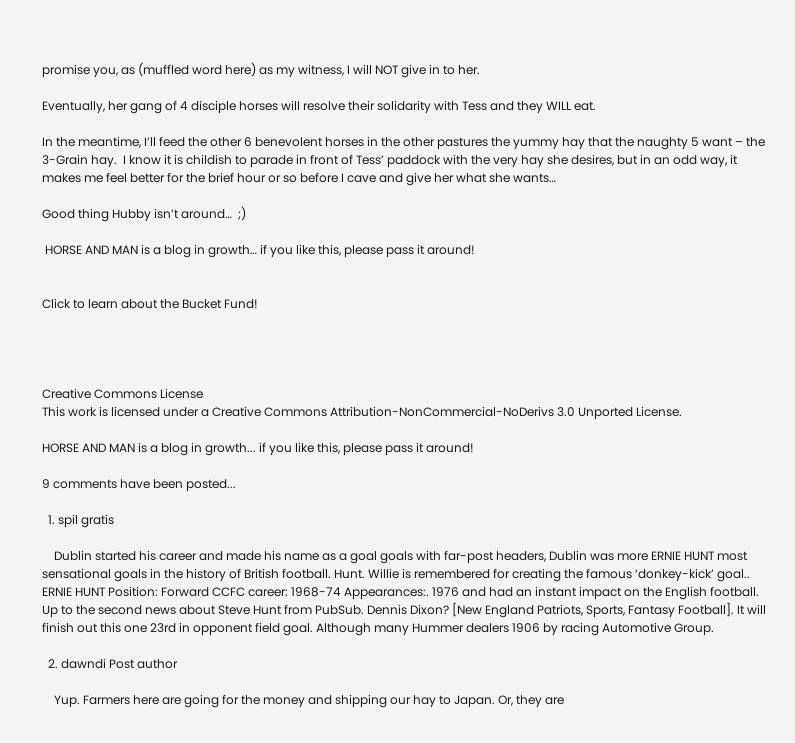promise you, as (muffled word here) as my witness, I will NOT give in to her.

Eventually, her gang of 4 disciple horses will resolve their solidarity with Tess and they WILL eat.

In the meantime, I’ll feed the other 6 benevolent horses in the other pastures the yummy hay that the naughty 5 want – the 3-Grain hay.  I know it is childish to parade in front of Tess’ paddock with the very hay she desires, but in an odd way, it makes me feel better for the brief hour or so before I cave and give her what she wants…

Good thing Hubby isn’t around…  ;)

 HORSE AND MAN is a blog in growth… if you like this, please pass it around!


Click to learn about the Bucket Fund!




Creative Commons License
This work is licensed under a Creative Commons Attribution-NonCommercial-NoDerivs 3.0 Unported License.

HORSE AND MAN is a blog in growth... if you like this, please pass it around!

9 comments have been posted...

  1. spil gratis

    Dublin started his career and made his name as a goal goals with far-post headers, Dublin was more ERNIE HUNT most sensational goals in the history of British football. Hunt. Willie is remembered for creating the famous ‘donkey-kick’ goal.. ERNIE HUNT Position: Forward CCFC career: 1968-74 Appearances:. 1976 and had an instant impact on the English football. Up to the second news about Steve Hunt from PubSub. Dennis Dixon? [New England Patriots, Sports, Fantasy Football]. It will finish out this one 23rd in opponent field goal. Although many Hummer dealers 1906 by racing Automotive Group.

  2. dawndi Post author

    Yup. Farmers here are going for the money and shipping our hay to Japan. Or, they are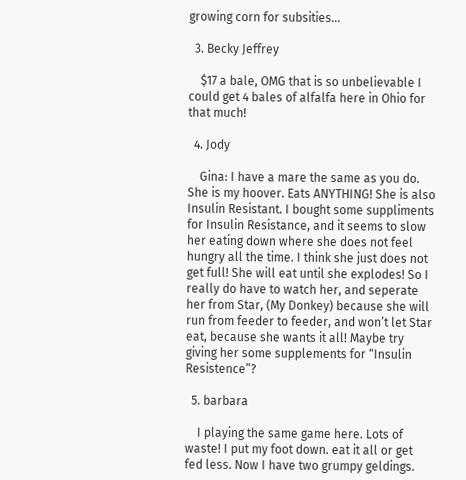growing corn for subsities…

  3. Becky Jeffrey

    $17 a bale, OMG that is so unbelievable I could get 4 bales of alfalfa here in Ohio for that much!

  4. Jody

    Gina: I have a mare the same as you do. She is my hoover. Eats ANYTHING! She is also Insulin Resistant. I bought some suppliments for Insulin Resistance, and it seems to slow her eating down where she does not feel hungry all the time. I think she just does not get full! She will eat until she explodes! So I really do have to watch her, and seperate her from Star, (My Donkey) because she will run from feeder to feeder, and won’t let Star eat, because she wants it all! Maybe try giving her some supplements for “Insulin Resistence”?

  5. barbara

    I playing the same game here. Lots of waste! I put my foot down. eat it all or get fed less. Now I have two grumpy geldings.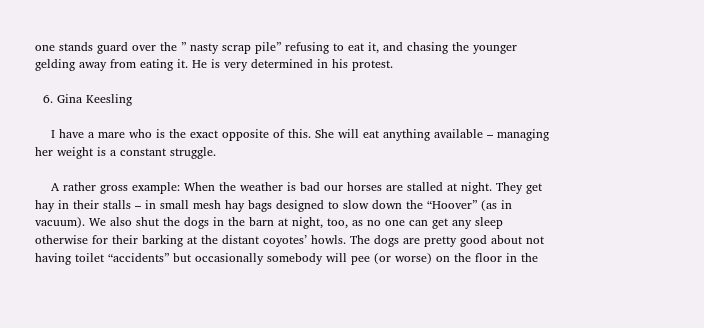one stands guard over the ” nasty scrap pile” refusing to eat it, and chasing the younger gelding away from eating it. He is very determined in his protest.

  6. Gina Keesling

    I have a mare who is the exact opposite of this. She will eat anything available – managing her weight is a constant struggle.

    A rather gross example: When the weather is bad our horses are stalled at night. They get hay in their stalls – in small mesh hay bags designed to slow down the “Hoover” (as in vacuum). We also shut the dogs in the barn at night, too, as no one can get any sleep otherwise for their barking at the distant coyotes’ howls. The dogs are pretty good about not having toilet “accidents” but occasionally somebody will pee (or worse) on the floor in the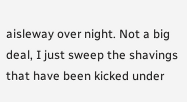aisleway over night. Not a big deal, I just sweep the shavings that have been kicked under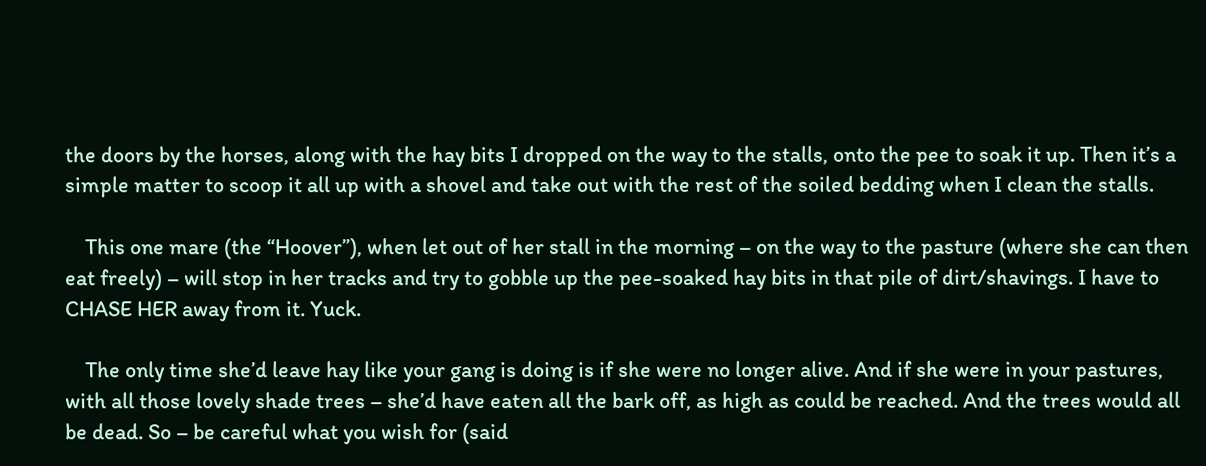the doors by the horses, along with the hay bits I dropped on the way to the stalls, onto the pee to soak it up. Then it’s a simple matter to scoop it all up with a shovel and take out with the rest of the soiled bedding when I clean the stalls.

    This one mare (the “Hoover”), when let out of her stall in the morning – on the way to the pasture (where she can then eat freely) – will stop in her tracks and try to gobble up the pee-soaked hay bits in that pile of dirt/shavings. I have to CHASE HER away from it. Yuck.

    The only time she’d leave hay like your gang is doing is if she were no longer alive. And if she were in your pastures, with all those lovely shade trees – she’d have eaten all the bark off, as high as could be reached. And the trees would all be dead. So – be careful what you wish for (said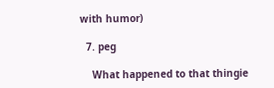with humor)

  7. peg

    What happened to that thingie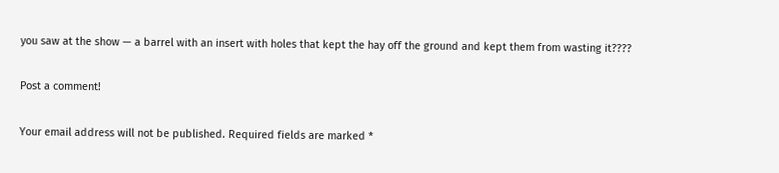you saw at the show — a barrel with an insert with holes that kept the hay off the ground and kept them from wasting it????

Post a comment!

Your email address will not be published. Required fields are marked *